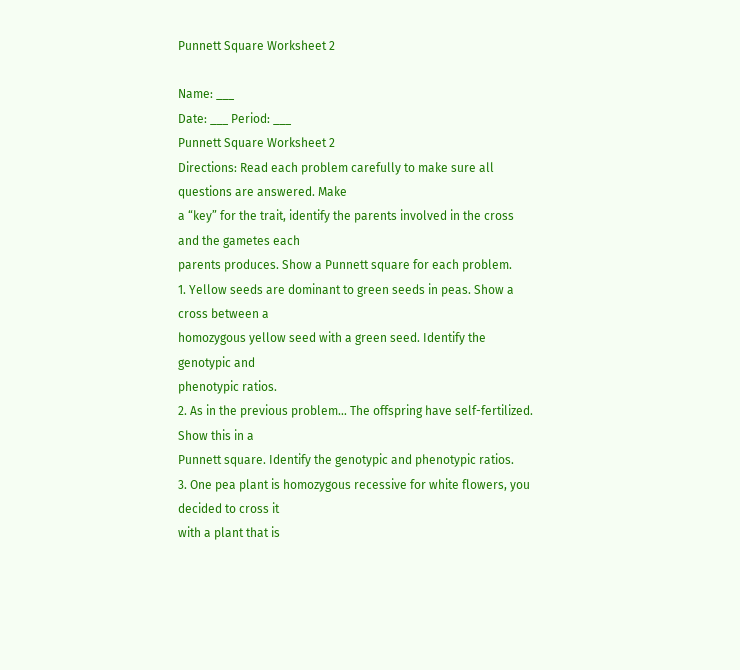Punnett Square Worksheet 2

Name: ___
Date: ___ Period: ___
Punnett Square Worksheet 2
Directions: Read each problem carefully to make sure all questions are answered. Make
a “key” for the trait, identify the parents involved in the cross and the gametes each
parents produces. Show a Punnett square for each problem.
1. Yellow seeds are dominant to green seeds in peas. Show a cross between a
homozygous yellow seed with a green seed. Identify the genotypic and
phenotypic ratios.
2. As in the previous problem… The offspring have self-fertilized. Show this in a
Punnett square. Identify the genotypic and phenotypic ratios.
3. One pea plant is homozygous recessive for white flowers, you decided to cross it
with a plant that is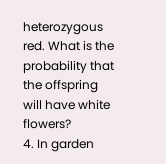heterozygous red. What is the probability that the offspring
will have white flowers?
4. In garden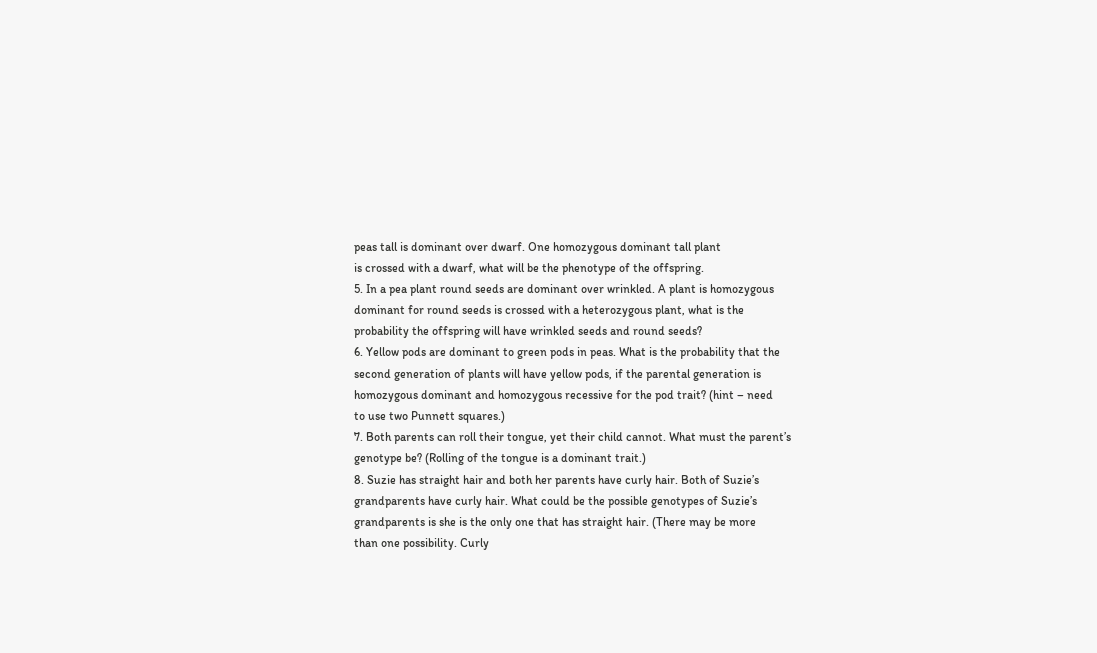peas tall is dominant over dwarf. One homozygous dominant tall plant
is crossed with a dwarf, what will be the phenotype of the offspring.
5. In a pea plant round seeds are dominant over wrinkled. A plant is homozygous
dominant for round seeds is crossed with a heterozygous plant, what is the
probability the offspring will have wrinkled seeds and round seeds?
6. Yellow pods are dominant to green pods in peas. What is the probability that the
second generation of plants will have yellow pods, if the parental generation is
homozygous dominant and homozygous recessive for the pod trait? (hint – need
to use two Punnett squares.)
7. Both parents can roll their tongue, yet their child cannot. What must the parent’s
genotype be? (Rolling of the tongue is a dominant trait.)
8. Suzie has straight hair and both her parents have curly hair. Both of Suzie’s
grandparents have curly hair. What could be the possible genotypes of Suzie’s
grandparents is she is the only one that has straight hair. (There may be more
than one possibility. Curly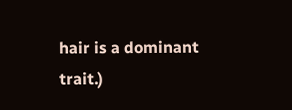hair is a dominant trait.)